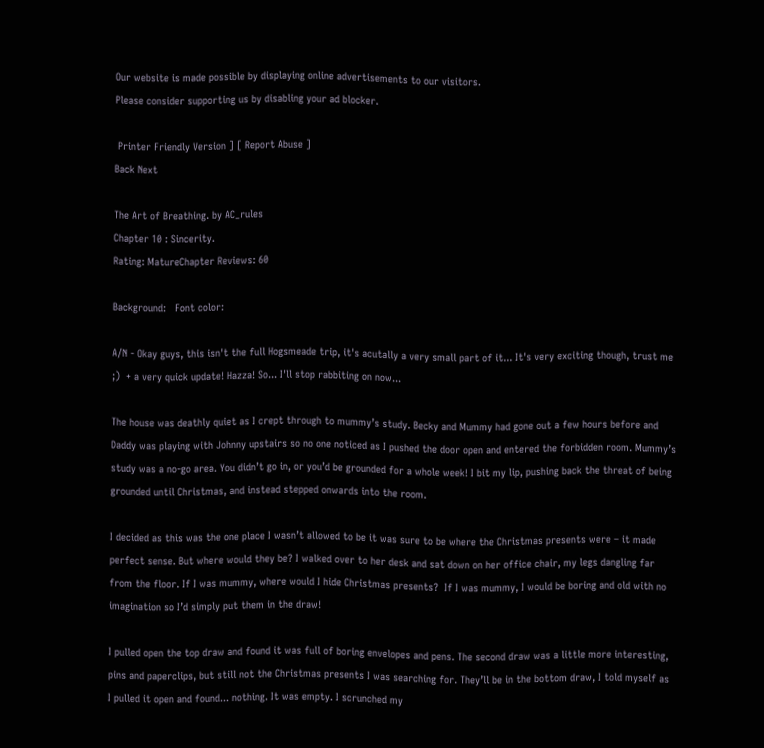Our website is made possible by displaying online advertisements to our visitors.
Please consider supporting us by disabling your ad blocker.

 Printer Friendly Version ] [ Report Abuse ]
Back Next

The Art of Breathing. by AC_rules
Chapter 10 : Sincerity.
Rating: MatureChapter Reviews: 60

Background:   Font color:

A/N - Okay guys, this isn't the full Hogsmeade trip, it's acutally a very small part of it... It's very exciting though, trust me ;)  + a very quick update! Hazza! So... I'll stop rabbiting on now...

The house was deathly quiet as I crept through to mummy’s study. Becky and Mummy had gone out a few hours before and Daddy was playing with Johnny upstairs so no one noticed as I pushed the door open and entered the forbidden room. Mummy’s study was a no-go area. You didn’t go in, or you’d be grounded for a whole week! I bit my lip, pushing back the threat of being grounded until Christmas, and instead stepped onwards into the room.

I decided as this was the one place I wasn’t allowed to be it was sure to be where the Christmas presents were – it made perfect sense. But where would they be? I walked over to her desk and sat down on her office chair, my legs dangling far from the floor. If I was mummy, where would I hide Christmas presents?  If I was mummy, I would be boring and old with no imagination so I’d simply put them in the draw!

I pulled open the top draw and found it was full of boring envelopes and pens. The second draw was a little more interesting, pins and paperclips, but still not the Christmas presents I was searching for. They’ll be in the bottom draw, I told myself as I pulled it open and found... nothing. It was empty. I scrunched my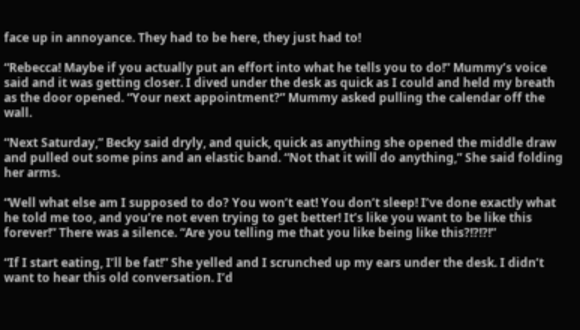face up in annoyance. They had to be here, they just had to!

“Rebecca! Maybe if you actually put an effort into what he tells you to do!” Mummy’s voice said and it was getting closer. I dived under the desk as quick as I could and held my breath as the door opened. “Your next appointment?” Mummy asked pulling the calendar off the wall.

“Next Saturday,” Becky said dryly, and quick, quick as anything she opened the middle draw and pulled out some pins and an elastic band. “Not that it will do anything,” She said folding her arms.

“Well what else am I supposed to do? You won’t eat! You don’t sleep! I’ve done exactly what he told me too, and you’re not even trying to get better! It’s like you want to be like this forever!” There was a silence. “Are you telling me that you like being like this?!?!?!”

“If I start eating, I’ll be fat!” She yelled and I scrunched up my ears under the desk. I didn’t want to hear this old conversation. I’d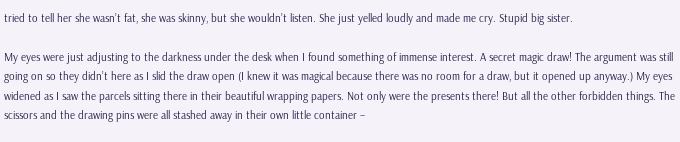tried to tell her she wasn’t fat, she was skinny, but she wouldn’t listen. She just yelled loudly and made me cry. Stupid big sister.

My eyes were just adjusting to the darkness under the desk when I found something of immense interest. A secret magic draw! The argument was still going on so they didn’t here as I slid the draw open (I knew it was magical because there was no room for a draw, but it opened up anyway.) My eyes widened as I saw the parcels sitting there in their beautiful wrapping papers. Not only were the presents there! But all the other forbidden things. The scissors and the drawing pins were all stashed away in their own little container –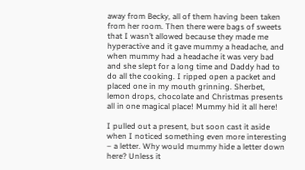away from Becky, all of them having been taken from her room. Then there were bags of sweets that I wasn’t allowed because they made me hyperactive and it gave mummy a headache, and when mummy had a headache it was very bad and she slept for a long time and Daddy had to do all the cooking. I ripped open a packet and placed one in my mouth grinning. Sherbet, lemon drops, chocolate and Christmas presents all in one magical place! Mummy hid it all here!

I pulled out a present, but soon cast it aside when I noticed something even more interesting – a letter. Why would mummy hide a letter down here? Unless it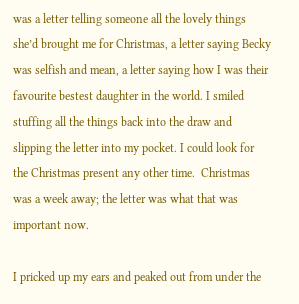was a letter telling someone all the lovely things she’d brought me for Christmas, a letter saying Becky was selfish and mean, a letter saying how I was their favourite bestest daughter in the world. I smiled stuffing all the things back into the draw and slipping the letter into my pocket. I could look for the Christmas present any other time.  Christmas was a week away; the letter was what that was important now.

I pricked up my ears and peaked out from under the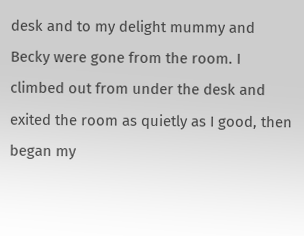desk and to my delight mummy and Becky were gone from the room. I climbed out from under the desk and exited the room as quietly as I good, then began my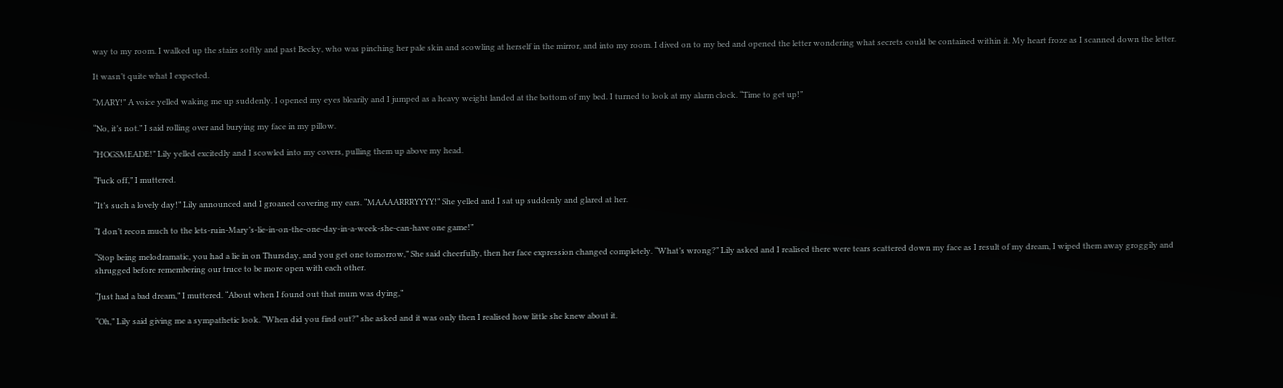way to my room. I walked up the stairs softly and past Becky, who was pinching her pale skin and scowling at herself in the mirror, and into my room. I dived on to my bed and opened the letter wondering what secrets could be contained within it. My heart froze as I scanned down the letter.

It wasn’t quite what I expected.

“MARY!” A voice yelled waking me up suddenly. I opened my eyes blearily and I jumped as a heavy weight landed at the bottom of my bed. I turned to look at my alarm clock. “Time to get up!”

“No, it’s not.” I said rolling over and burying my face in my pillow.

“HOGSMEADE!” Lily yelled excitedly and I scowled into my covers, pulling them up above my head.

“Fuck off,” I muttered.

“It’s such a lovely day!” Lily announced and I groaned covering my ears. “MAAAARRRYYYY!” She yelled and I sat up suddenly and glared at her.

“I don’t recon much to the lets-ruin-Mary’s-lie-in-on-the-one-day-in-a-week-she-can-have one game!”

“Stop being melodramatic, you had a lie in on Thursday, and you get one tomorrow,” She said cheerfully, then her face expression changed completely. “What’s wrong?” Lily asked and I realised there were tears scattered down my face as I result of my dream, I wiped them away groggily and shrugged before remembering our truce to be more open with each other.

“Just had a bad dream,” I muttered. “About when I found out that mum was dying,”

“Oh,” Lily said giving me a sympathetic look. “When did you find out?” she asked and it was only then I realised how little she knew about it.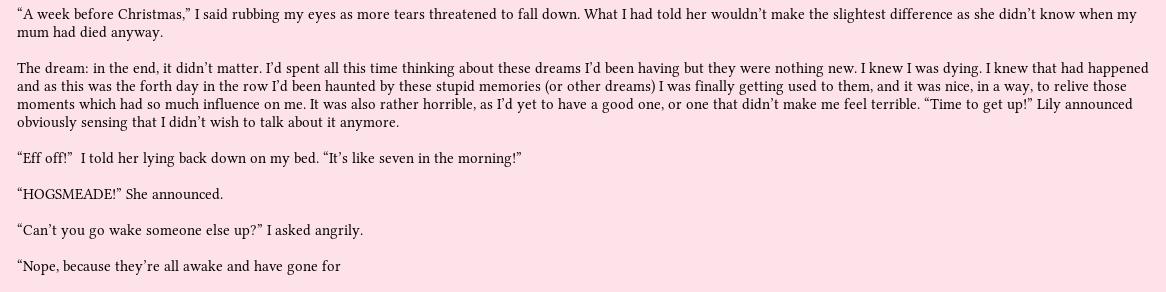“A week before Christmas,” I said rubbing my eyes as more tears threatened to fall down. What I had told her wouldn’t make the slightest difference as she didn’t know when my mum had died anyway.

The dream: in the end, it didn’t matter. I’d spent all this time thinking about these dreams I’d been having but they were nothing new. I knew I was dying. I knew that had happened and as this was the forth day in the row I’d been haunted by these stupid memories (or other dreams) I was finally getting used to them, and it was nice, in a way, to relive those moments which had so much influence on me. It was also rather horrible, as I’d yet to have a good one, or one that didn’t make me feel terrible. “Time to get up!” Lily announced obviously sensing that I didn’t wish to talk about it anymore.

“Eff off!”  I told her lying back down on my bed. “It’s like seven in the morning!”

“HOGSMEADE!” She announced.

“Can’t you go wake someone else up?” I asked angrily.

“Nope, because they’re all awake and have gone for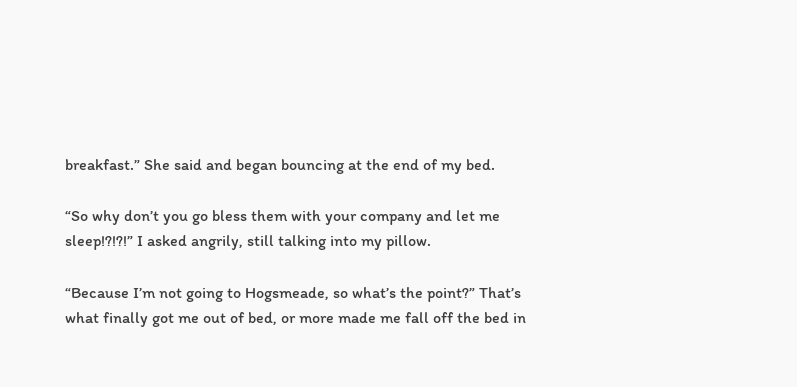breakfast.” She said and began bouncing at the end of my bed.

“So why don’t you go bless them with your company and let me sleep!?!?!” I asked angrily, still talking into my pillow.

“Because I’m not going to Hogsmeade, so what’s the point?” That’s what finally got me out of bed, or more made me fall off the bed in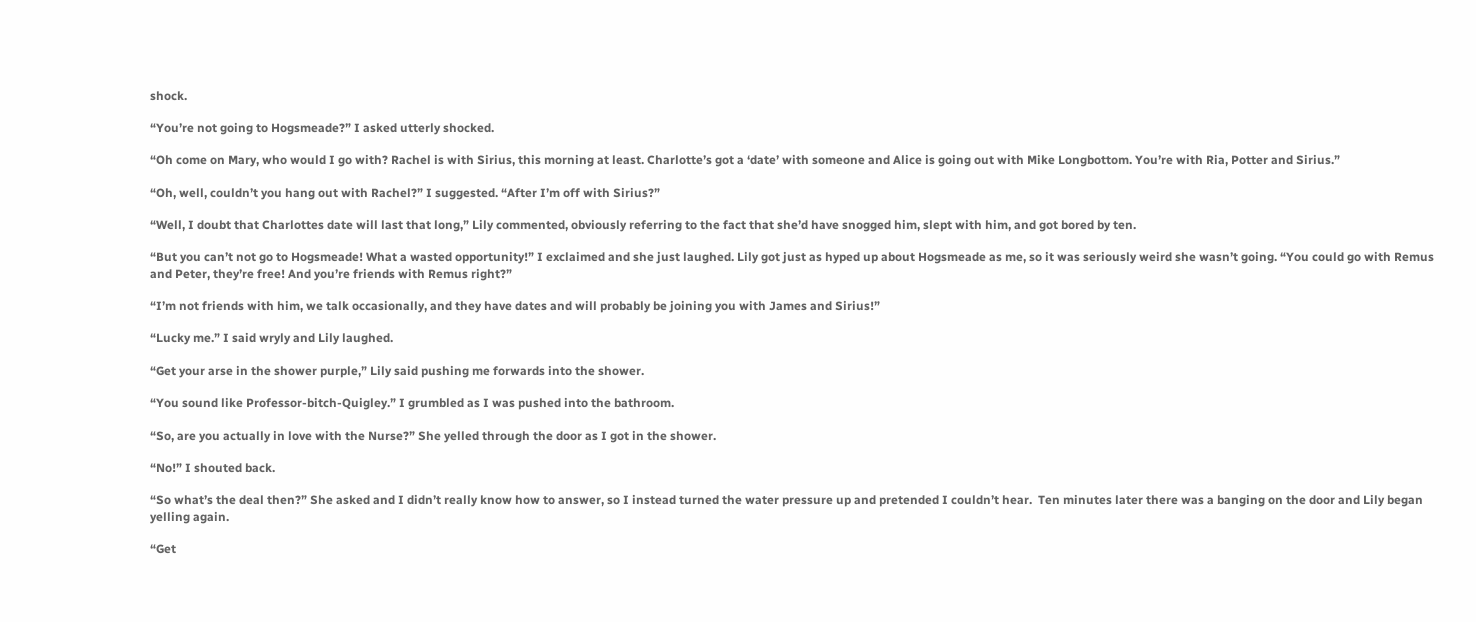shock.

“You’re not going to Hogsmeade?” I asked utterly shocked.

“Oh come on Mary, who would I go with? Rachel is with Sirius, this morning at least. Charlotte’s got a ‘date’ with someone and Alice is going out with Mike Longbottom. You’re with Ria, Potter and Sirius.”

“Oh, well, couldn’t you hang out with Rachel?” I suggested. “After I’m off with Sirius?”

“Well, I doubt that Charlottes date will last that long,” Lily commented, obviously referring to the fact that she’d have snogged him, slept with him, and got bored by ten.

“But you can’t not go to Hogsmeade! What a wasted opportunity!” I exclaimed and she just laughed. Lily got just as hyped up about Hogsmeade as me, so it was seriously weird she wasn’t going. “You could go with Remus and Peter, they’re free! And you’re friends with Remus right?”

“I’m not friends with him, we talk occasionally, and they have dates and will probably be joining you with James and Sirius!”

“Lucky me.” I said wryly and Lily laughed.

“Get your arse in the shower purple,” Lily said pushing me forwards into the shower.

“You sound like Professor-bitch-Quigley.” I grumbled as I was pushed into the bathroom.

“So, are you actually in love with the Nurse?” She yelled through the door as I got in the shower.

“No!” I shouted back.

“So what’s the deal then?” She asked and I didn’t really know how to answer, so I instead turned the water pressure up and pretended I couldn’t hear.  Ten minutes later there was a banging on the door and Lily began yelling again.

“Get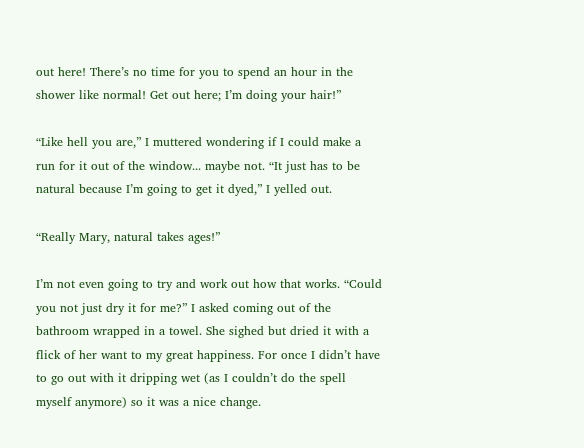out here! There’s no time for you to spend an hour in the shower like normal! Get out here; I’m doing your hair!”

“Like hell you are,” I muttered wondering if I could make a run for it out of the window... maybe not. “It just has to be natural because I’m going to get it dyed,” I yelled out.

“Really Mary, natural takes ages!”

I’m not even going to try and work out how that works. “Could you not just dry it for me?” I asked coming out of the bathroom wrapped in a towel. She sighed but dried it with a flick of her want to my great happiness. For once I didn’t have to go out with it dripping wet (as I couldn’t do the spell myself anymore) so it was a nice change.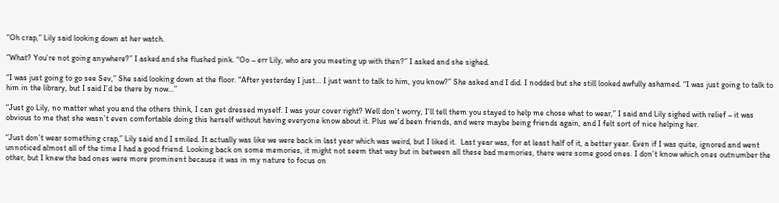“Oh crap,” Lily said looking down at her watch.

“What? You’re not going anywhere?” I asked and she flushed pink. “Oo – err Lily, who are you meeting up with then?” I asked and she sighed.

“I was just going to go see Sev,” She said looking down at the floor. “After yesterday I just... I just want to talk to him, you know?” She asked and I did. I nodded but she still looked awfully ashamed. “I was just going to talk to him in the library, but I said I’d be there by now...”

“Just go Lily, no matter what you and the others think, I can get dressed myself. I was your cover right? Well don’t worry, I’ll tell them you stayed to help me chose what to wear,” I said and Lily sighed with relief – it was obvious to me that she wasn’t even comfortable doing this herself without having everyone know about it. Plus we’d been friends, and were maybe being friends again, and I felt sort of nice helping her.

“Just don’t wear something crap,” Lily said and I smiled. It actually was like we were back in last year which was weird, but I liked it.  Last year was, for at least half of it, a better year. Even if I was quite, ignored and went unnoticed almost all of the time I had a good friend. Looking back on some memories, it might not seem that way but in between all these bad memories, there were some good ones. I don’t know which ones outnumber the other, but I knew the bad ones were more prominent because it was in my nature to focus on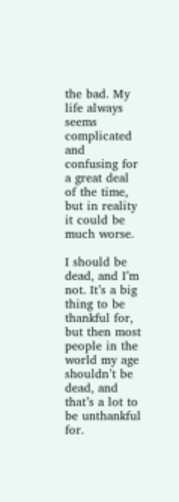the bad. My life always seems complicated and confusing for a great deal of the time, but in reality it could be much worse.

I should be dead, and I’m not. It’s a big thing to be thankful for, but then most people in the world my age shouldn’t be dead, and that’s a lot to be unthankful for.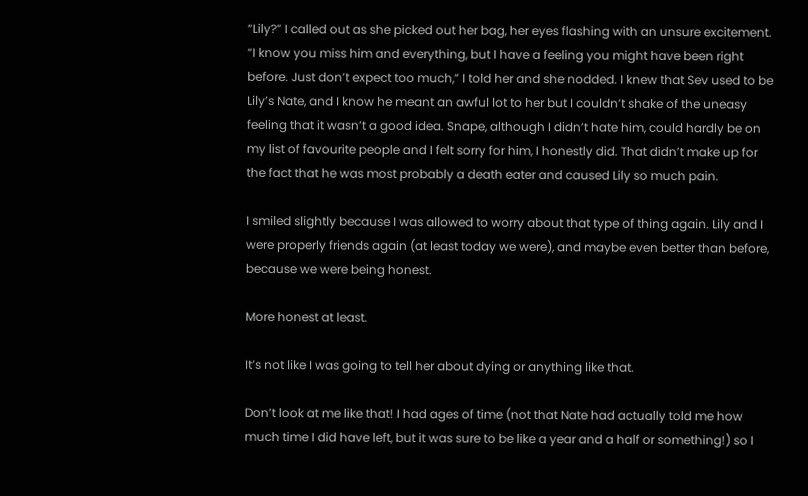“Lily?” I called out as she picked out her bag, her eyes flashing with an unsure excitement. “I know you miss him and everything, but I have a feeling you might have been right before. Just don’t expect too much,” I told her and she nodded. I knew that Sev used to be Lily’s Nate, and I know he meant an awful lot to her but I couldn’t shake of the uneasy feeling that it wasn’t a good idea. Snape, although I didn’t hate him, could hardly be on my list of favourite people and I felt sorry for him, I honestly did. That didn’t make up for the fact that he was most probably a death eater and caused Lily so much pain.

I smiled slightly because I was allowed to worry about that type of thing again. Lily and I were properly friends again (at least today we were), and maybe even better than before, because we were being honest.

More honest at least.

It’s not like I was going to tell her about dying or anything like that.

Don’t look at me like that! I had ages of time (not that Nate had actually told me how much time I did have left, but it was sure to be like a year and a half or something!) so I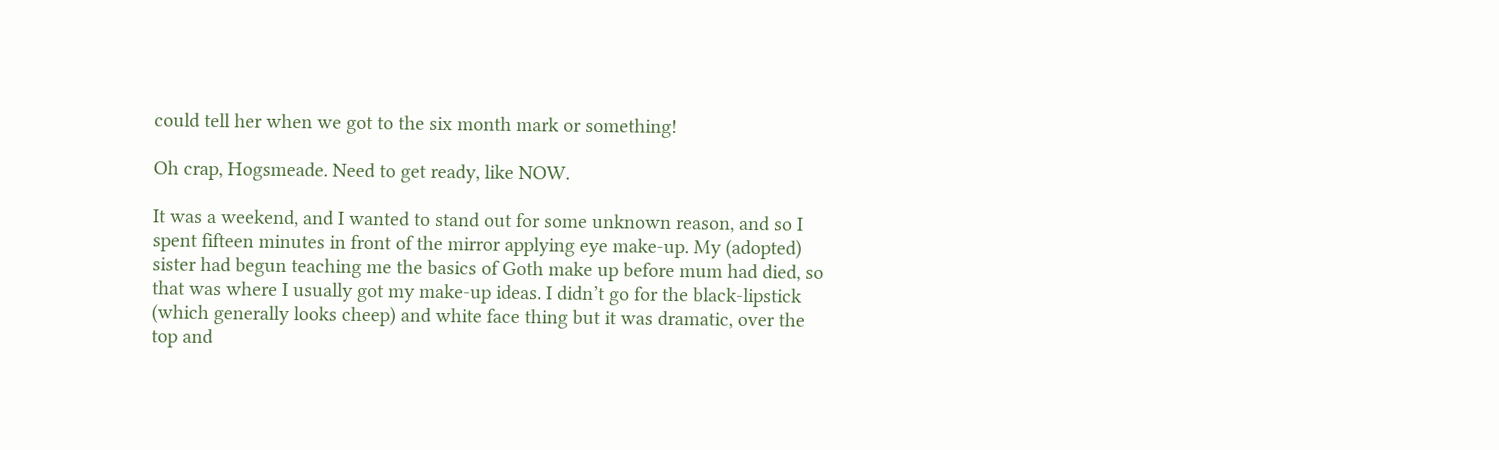could tell her when we got to the six month mark or something!

Oh crap, Hogsmeade. Need to get ready, like NOW.

It was a weekend, and I wanted to stand out for some unknown reason, and so I spent fifteen minutes in front of the mirror applying eye make-up. My (adopted) sister had begun teaching me the basics of Goth make up before mum had died, so that was where I usually got my make-up ideas. I didn’t go for the black-lipstick (which generally looks cheep) and white face thing but it was dramatic, over the top and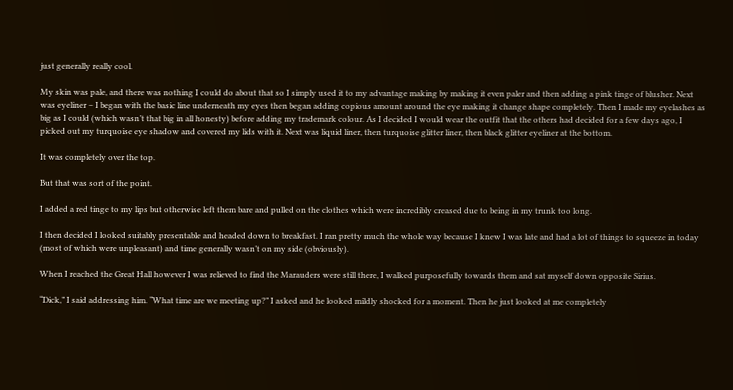just generally really cool.

My skin was pale, and there was nothing I could do about that so I simply used it to my advantage making by making it even paler and then adding a pink tinge of blusher. Next was eyeliner – I began with the basic line underneath my eyes then began adding copious amount around the eye making it change shape completely. Then I made my eyelashes as big as I could (which wasn’t that big in all honesty) before adding my trademark colour. As I decided I would wear the outfit that the others had decided for a few days ago, I picked out my turquoise eye shadow and covered my lids with it. Next was liquid liner, then turquoise glitter liner, then black glitter eyeliner at the bottom.

It was completely over the top.

But that was sort of the point.

I added a red tinge to my lips but otherwise left them bare and pulled on the clothes which were incredibly creased due to being in my trunk too long.

I then decided I looked suitably presentable and headed down to breakfast. I ran pretty much the whole way because I knew I was late and had a lot of things to squeeze in today (most of which were unpleasant) and time generally wasn’t on my side (obviously).

When I reached the Great Hall however I was relieved to find the Marauders were still there, I walked purposefully towards them and sat myself down opposite Sirius.

“Dick,” I said addressing him. “What time are we meeting up?” I asked and he looked mildly shocked for a moment. Then he just looked at me completely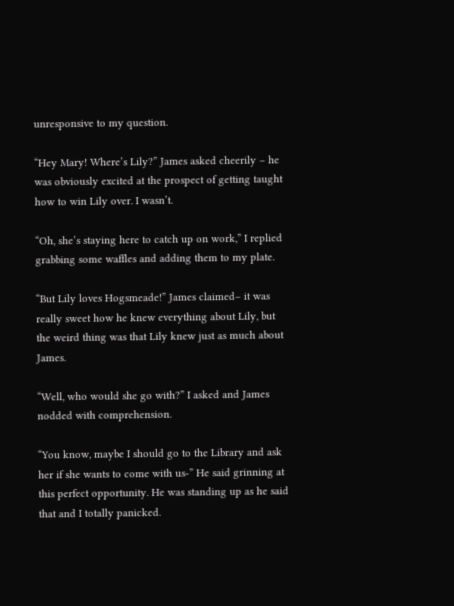unresponsive to my question.

“Hey Mary! Where’s Lily?” James asked cheerily – he was obviously excited at the prospect of getting taught how to win Lily over. I wasn’t.

“Oh, she’s staying here to catch up on work,” I replied grabbing some waffles and adding them to my plate.

“But Lily loves Hogsmeade!” James claimed– it was really sweet how he knew everything about Lily, but the weird thing was that Lily knew just as much about James.

“Well, who would she go with?” I asked and James nodded with comprehension.

“You know, maybe I should go to the Library and ask her if she wants to come with us-” He said grinning at this perfect opportunity. He was standing up as he said that and I totally panicked.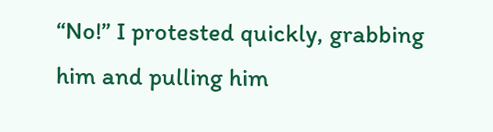“No!” I protested quickly, grabbing him and pulling him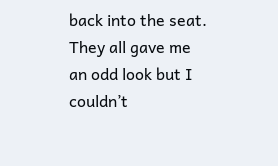back into the seat.  They all gave me an odd look but I couldn’t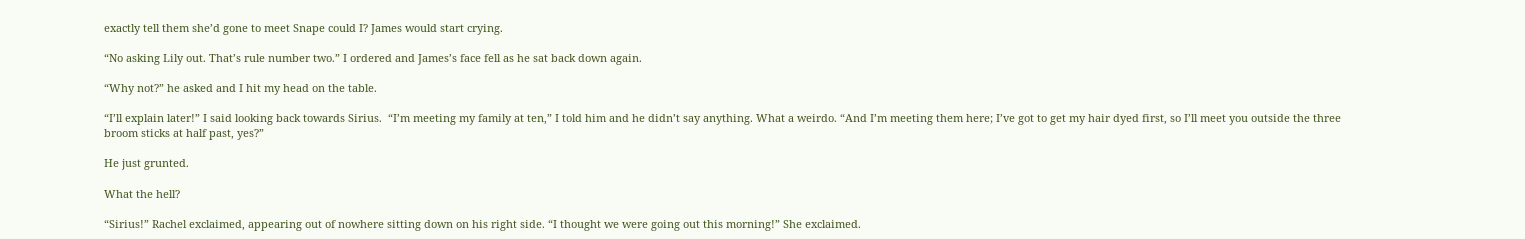exactly tell them she’d gone to meet Snape could I? James would start crying.

“No asking Lily out. That’s rule number two.” I ordered and James’s face fell as he sat back down again.

“Why not?” he asked and I hit my head on the table.

“I’ll explain later!” I said looking back towards Sirius.  “I’m meeting my family at ten,” I told him and he didn’t say anything. What a weirdo. “And I’m meeting them here; I’ve got to get my hair dyed first, so I’ll meet you outside the three broom sticks at half past, yes?”

He just grunted.

What the hell?

“Sirius!” Rachel exclaimed, appearing out of nowhere sitting down on his right side. “I thought we were going out this morning!” She exclaimed.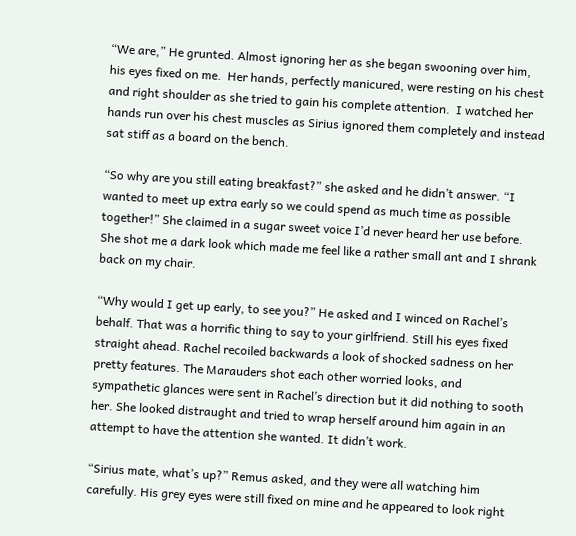“We are,” He grunted. Almost ignoring her as she began swooning over him, his eyes fixed on me.  Her hands, perfectly manicured, were resting on his chest and right shoulder as she tried to gain his complete attention.  I watched her hands run over his chest muscles as Sirius ignored them completely and instead sat stiff as a board on the bench.

“So why are you still eating breakfast?” she asked and he didn’t answer. “I wanted to meet up extra early so we could spend as much time as possible together!” She claimed in a sugar sweet voice I’d never heard her use before. She shot me a dark look which made me feel like a rather small ant and I shrank back on my chair.

“Why would I get up early, to see you?” He asked and I winced on Rachel’s behalf. That was a horrific thing to say to your girlfriend. Still his eyes fixed straight ahead. Rachel recoiled backwards a look of shocked sadness on her pretty features. The Marauders shot each other worried looks, and sympathetic glances were sent in Rachel’s direction but it did nothing to sooth her. She looked distraught and tried to wrap herself around him again in an attempt to have the attention she wanted. It didn’t work.

“Sirius mate, what’s up?” Remus asked, and they were all watching him carefully. His grey eyes were still fixed on mine and he appeared to look right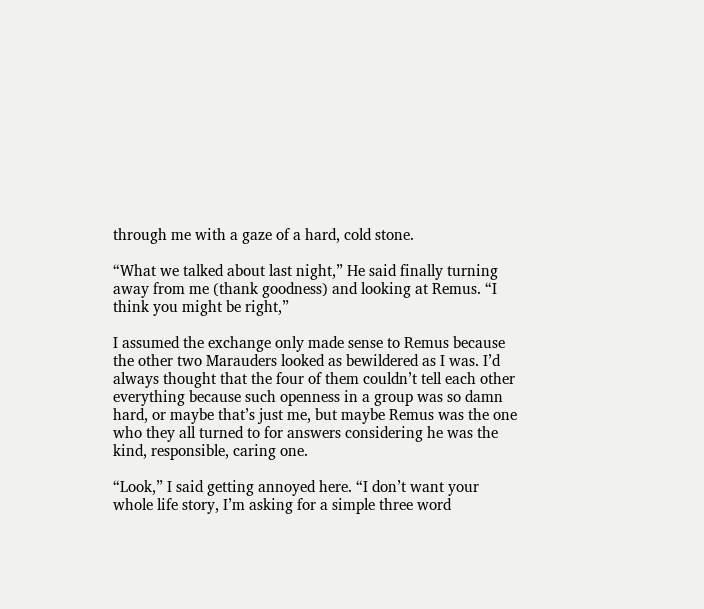through me with a gaze of a hard, cold stone.

“What we talked about last night,” He said finally turning away from me (thank goodness) and looking at Remus. “I think you might be right,”

I assumed the exchange only made sense to Remus because the other two Marauders looked as bewildered as I was. I’d always thought that the four of them couldn’t tell each other everything because such openness in a group was so damn hard, or maybe that’s just me, but maybe Remus was the one who they all turned to for answers considering he was the kind, responsible, caring one.

“Look,” I said getting annoyed here. “I don’t want your whole life story, I’m asking for a simple three word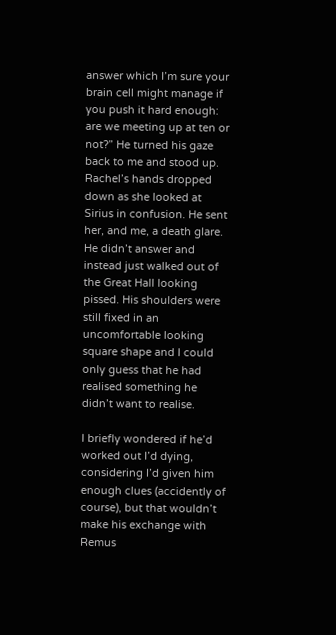answer which I’m sure your brain cell might manage if you push it hard enough: are we meeting up at ten or not?” He turned his gaze back to me and stood up. Rachel’s hands dropped down as she looked at Sirius in confusion. He sent her, and me, a death glare. He didn’t answer and instead just walked out of the Great Hall looking pissed. His shoulders were still fixed in an uncomfortable looking square shape and I could only guess that he had realised something he didn’t want to realise.

I briefly wondered if he’d worked out I’d dying, considering I’d given him enough clues (accidently of course), but that wouldn’t make his exchange with Remus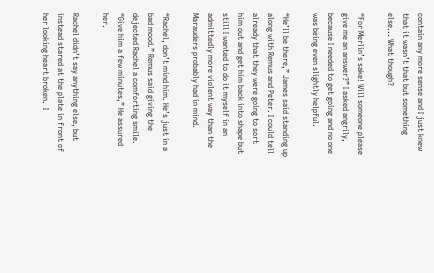contain any more sense and I just knew that it wasn’t that but something else... What though?

“For Merlin’s sake! Will someone please give me an answer?” I asked angrily, because I needed to get going and no one was being even slightly helpful.

“He’ll be there,” James said standing up along with Remus and Peter. I could tell already that they were going to sort him out and get him back into shape but still I wanted to do it myself in an admittedly more violent way than the Marauders probably had in mind.

“Rachel, don’t mind him. He’s just in a bad mood.” Remus said giving the dejected Rachel a comforting smile. “Give him a few minutes,” He assured her.

Rachel didn’t say anything else, but instead stared at the plate in front of her looking heart broken.  I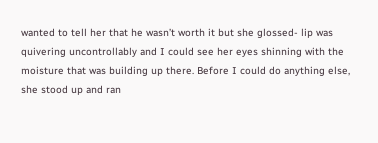wanted to tell her that he wasn’t worth it but she glossed- lip was quivering uncontrollably and I could see her eyes shinning with the moisture that was building up there. Before I could do anything else, she stood up and ran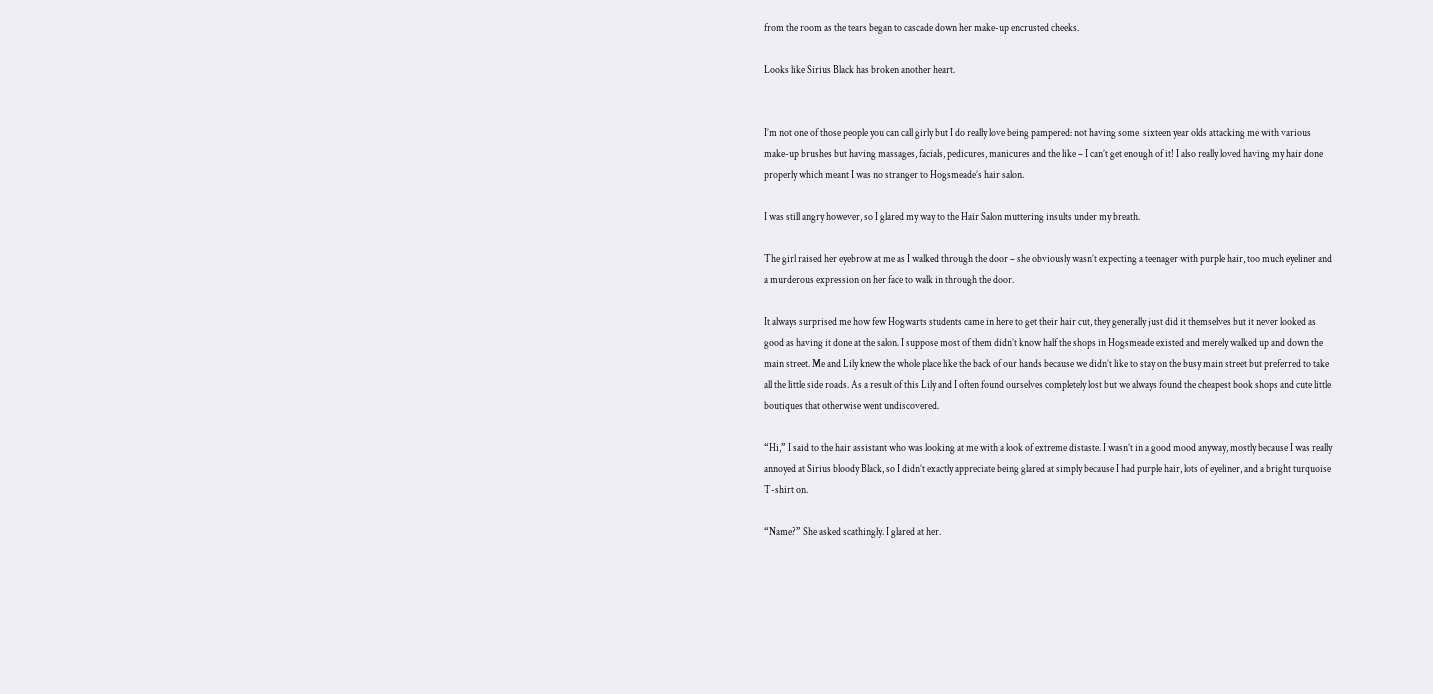from the room as the tears began to cascade down her make-up encrusted cheeks.

Looks like Sirius Black has broken another heart.


I’m not one of those people you can call girly but I do really love being pampered: not having some  sixteen year olds attacking me with various make-up brushes but having massages, facials, pedicures, manicures and the like – I can’t get enough of it! I also really loved having my hair done properly which meant I was no stranger to Hogsmeade’s hair salon.

I was still angry however, so I glared my way to the Hair Salon muttering insults under my breath.

The girl raised her eyebrow at me as I walked through the door – she obviously wasn’t expecting a teenager with purple hair, too much eyeliner and a murderous expression on her face to walk in through the door.

It always surprised me how few Hogwarts students came in here to get their hair cut, they generally just did it themselves but it never looked as good as having it done at the salon. I suppose most of them didn’t know half the shops in Hogsmeade existed and merely walked up and down the main street. Me and Lily knew the whole place like the back of our hands because we didn’t like to stay on the busy main street but preferred to take all the little side roads. As a result of this Lily and I often found ourselves completely lost but we always found the cheapest book shops and cute little boutiques that otherwise went undiscovered.

“Hi,” I said to the hair assistant who was looking at me with a look of extreme distaste. I wasn’t in a good mood anyway, mostly because I was really annoyed at Sirius bloody Black, so I didn’t exactly appreciate being glared at simply because I had purple hair, lots of eyeliner, and a bright turquoise T-shirt on.

“Name?” She asked scathingly. I glared at her.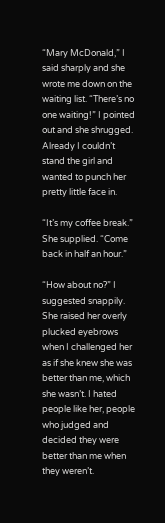“Mary McDonald,” I said sharply and she wrote me down on the waiting list. “There’s no one waiting!” I pointed out and she shrugged. Already I couldn’t stand the girl and wanted to punch her pretty little face in.

“It’s my coffee break.” She supplied. “Come back in half an hour.”

“How about no?” I suggested snappily. She raised her overly plucked eyebrows when I challenged her as if she knew she was better than me, which she wasn’t. I hated people like her, people who judged and decided they were better than me when they weren’t.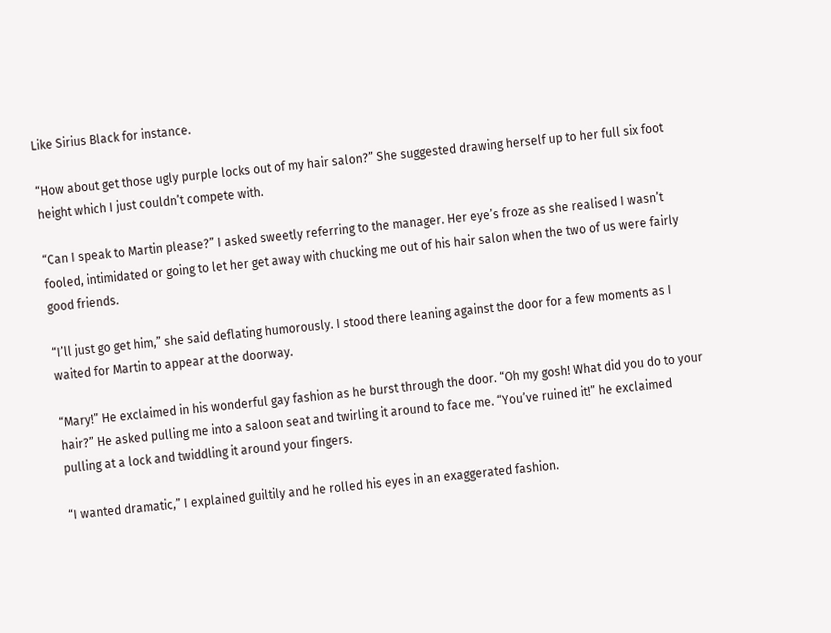Like Sirius Black for instance.

“How about get those ugly purple locks out of my hair salon?” She suggested drawing herself up to her full six foot height which I just couldn’t compete with.

“Can I speak to Martin please?” I asked sweetly referring to the manager. Her eye’s froze as she realised I wasn’t fooled, intimidated or going to let her get away with chucking me out of his hair salon when the two of us were fairly good friends.

“I’ll just go get him,” she said deflating humorously. I stood there leaning against the door for a few moments as I waited for Martin to appear at the doorway.

“Mary!” He exclaimed in his wonderful gay fashion as he burst through the door. “Oh my gosh! What did you do to your hair?” He asked pulling me into a saloon seat and twirling it around to face me. “You’ve ruined it!” he exclaimed pulling at a lock and twiddling it around your fingers.

“I wanted dramatic,” I explained guiltily and he rolled his eyes in an exaggerated fashion.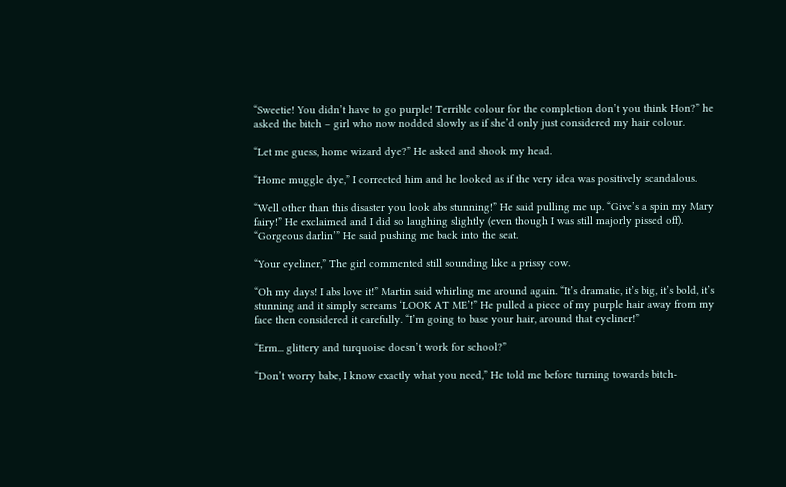“Sweetie! You didn’t have to go purple! Terrible colour for the completion don’t you think Hon?” he asked the bitch – girl who now nodded slowly as if she’d only just considered my hair colour.

“Let me guess, home wizard dye?” He asked and shook my head.

“Home muggle dye,” I corrected him and he looked as if the very idea was positively scandalous.

“Well other than this disaster you look abs stunning!” He said pulling me up. “Give’s a spin my Mary fairy!” He exclaimed and I did so laughing slightly (even though I was still majorly pissed off). “Gorgeous darlin’” He said pushing me back into the seat.

“Your eyeliner,” The girl commented still sounding like a prissy cow.

“Oh my days! I abs love it!” Martin said whirling me around again. “It’s dramatic, it’s big, it’s bold, it’s stunning and it simply screams ‘LOOK AT ME’!” He pulled a piece of my purple hair away from my face then considered it carefully. “I’m going to base your hair, around that eyeliner!”

“Erm... glittery and turquoise doesn’t work for school?”

“Don’t worry babe, I know exactly what you need,” He told me before turning towards bitch-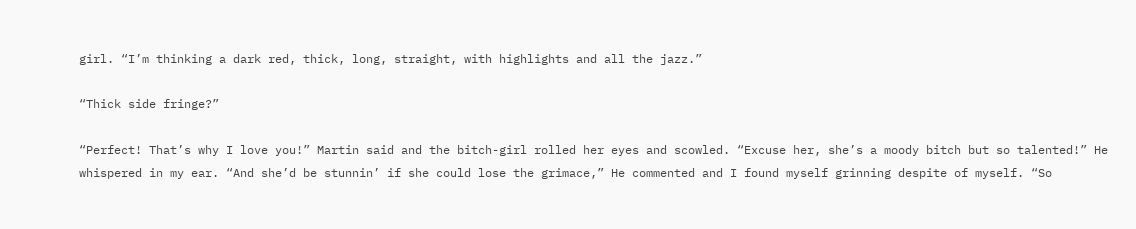girl. “I’m thinking a dark red, thick, long, straight, with highlights and all the jazz.”

“Thick side fringe?”

“Perfect! That’s why I love you!” Martin said and the bitch-girl rolled her eyes and scowled. “Excuse her, she’s a moody bitch but so talented!” He whispered in my ear. “And she’d be stunnin’ if she could lose the grimace,” He commented and I found myself grinning despite of myself. “So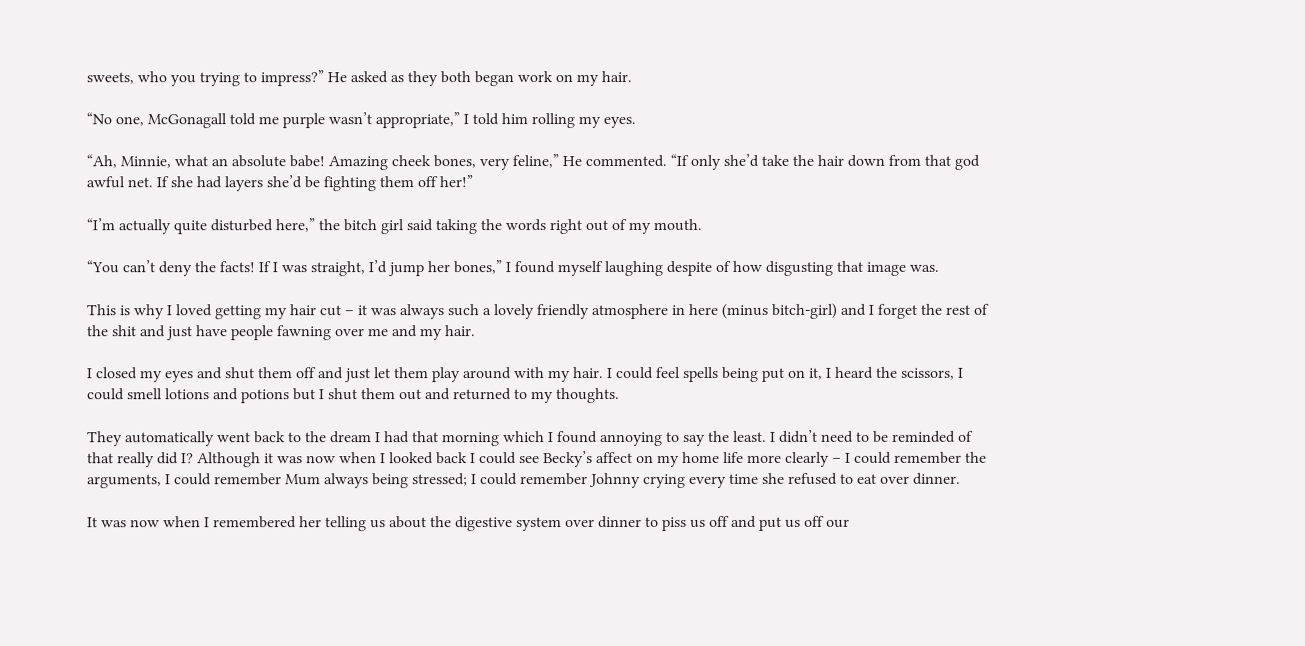sweets, who you trying to impress?” He asked as they both began work on my hair.

“No one, McGonagall told me purple wasn’t appropriate,” I told him rolling my eyes.

“Ah, Minnie, what an absolute babe! Amazing cheek bones, very feline,” He commented. “If only she’d take the hair down from that god awful net. If she had layers she’d be fighting them off her!”

“I’m actually quite disturbed here,” the bitch girl said taking the words right out of my mouth.

“You can’t deny the facts! If I was straight, I’d jump her bones,” I found myself laughing despite of how disgusting that image was.

This is why I loved getting my hair cut – it was always such a lovely friendly atmosphere in here (minus bitch-girl) and I forget the rest of the shit and just have people fawning over me and my hair.

I closed my eyes and shut them off and just let them play around with my hair. I could feel spells being put on it, I heard the scissors, I could smell lotions and potions but I shut them out and returned to my thoughts.

They automatically went back to the dream I had that morning which I found annoying to say the least. I didn’t need to be reminded of that really did I? Although it was now when I looked back I could see Becky’s affect on my home life more clearly – I could remember the arguments, I could remember Mum always being stressed; I could remember Johnny crying every time she refused to eat over dinner.

It was now when I remembered her telling us about the digestive system over dinner to piss us off and put us off our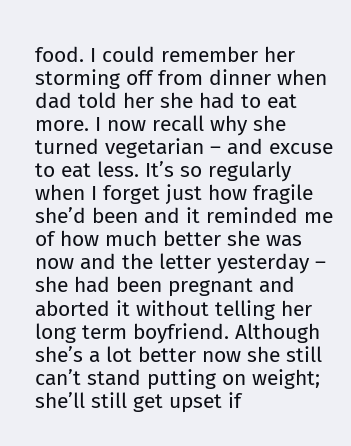food. I could remember her storming off from dinner when dad told her she had to eat more. I now recall why she turned vegetarian – and excuse to eat less. It’s so regularly when I forget just how fragile she’d been and it reminded me of how much better she was now and the letter yesterday – she had been pregnant and aborted it without telling her long term boyfriend. Although she’s a lot better now she still can’t stand putting on weight; she’ll still get upset if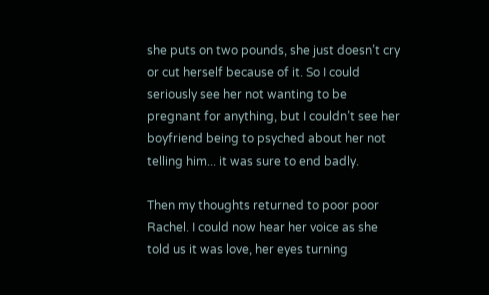she puts on two pounds, she just doesn’t cry or cut herself because of it. So I could seriously see her not wanting to be pregnant for anything, but I couldn’t see her boyfriend being to psyched about her not telling him... it was sure to end badly.

Then my thoughts returned to poor poor Rachel. I could now hear her voice as she told us it was love, her eyes turning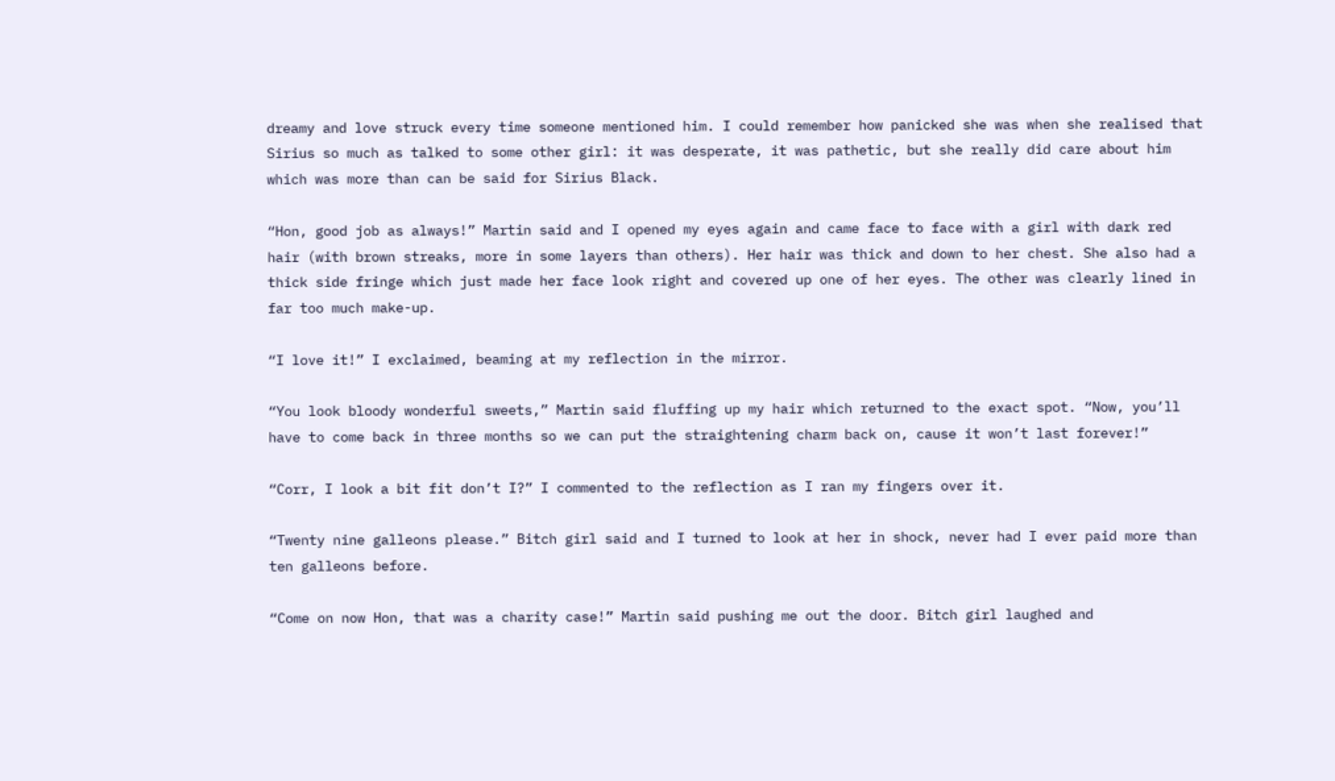dreamy and love struck every time someone mentioned him. I could remember how panicked she was when she realised that Sirius so much as talked to some other girl: it was desperate, it was pathetic, but she really did care about him which was more than can be said for Sirius Black.

“Hon, good job as always!” Martin said and I opened my eyes again and came face to face with a girl with dark red hair (with brown streaks, more in some layers than others). Her hair was thick and down to her chest. She also had a thick side fringe which just made her face look right and covered up one of her eyes. The other was clearly lined in far too much make-up.

“I love it!” I exclaimed, beaming at my reflection in the mirror.

“You look bloody wonderful sweets,” Martin said fluffing up my hair which returned to the exact spot. “Now, you’ll have to come back in three months so we can put the straightening charm back on, cause it won’t last forever!”

“Corr, I look a bit fit don’t I?” I commented to the reflection as I ran my fingers over it.

“Twenty nine galleons please.” Bitch girl said and I turned to look at her in shock, never had I ever paid more than ten galleons before.

“Come on now Hon, that was a charity case!” Martin said pushing me out the door. Bitch girl laughed and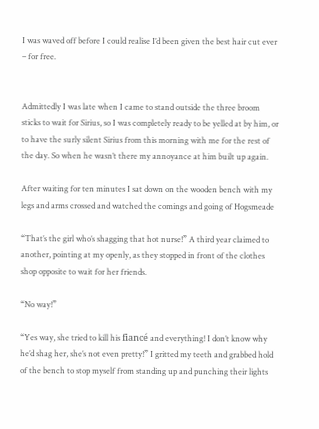I was waved off before I could realise I’d been given the best hair cut ever – for free.


Admittedly I was late when I came to stand outside the three broom sticks to wait for Sirius, so I was completely ready to be yelled at by him, or to have the surly silent Sirius from this morning with me for the rest of the day. So when he wasn’t there my annoyance at him built up again.

After waiting for ten minutes I sat down on the wooden bench with my legs and arms crossed and watched the comings and going of Hogsmeade

“That’s the girl who’s shagging that hot nurse!” A third year claimed to another, pointing at my openly, as they stopped in front of the clothes shop opposite to wait for her friends.

“No way!”

“Yes way, she tried to kill his fiancé and everything! I don’t know why he’d shag her, she’s not even pretty!” I gritted my teeth and grabbed hold of the bench to stop myself from standing up and punching their lights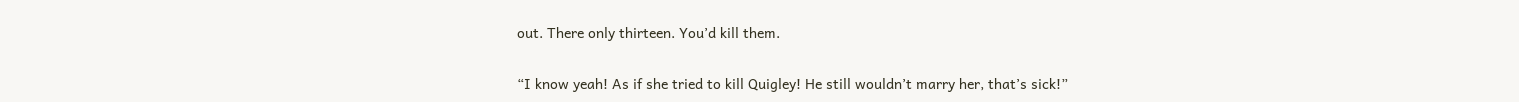out. There only thirteen. You’d kill them.

“I know yeah! As if she tried to kill Quigley! He still wouldn’t marry her, that’s sick!”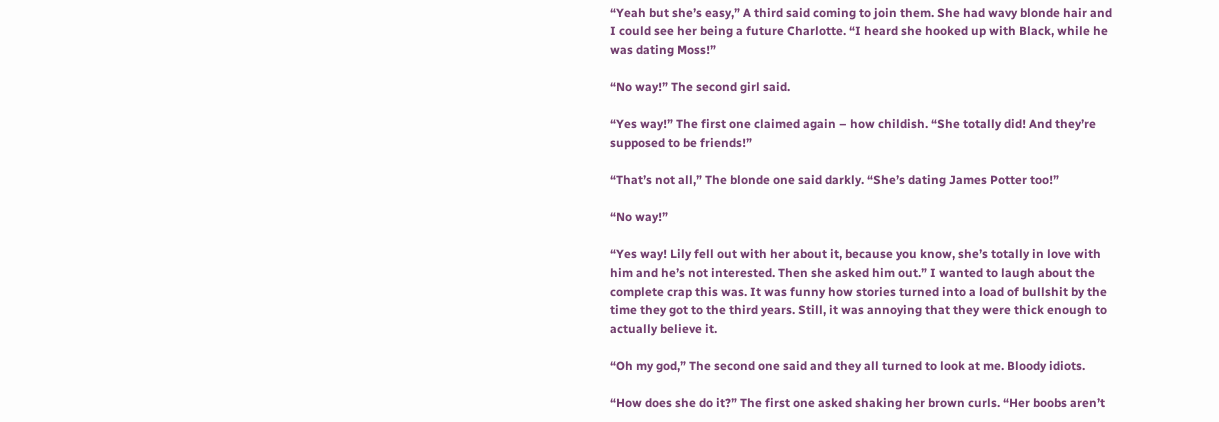“Yeah but she’s easy,” A third said coming to join them. She had wavy blonde hair and I could see her being a future Charlotte. “I heard she hooked up with Black, while he was dating Moss!”

“No way!” The second girl said.

“Yes way!” The first one claimed again – how childish. “She totally did! And they’re supposed to be friends!”

“That’s not all,” The blonde one said darkly. “She’s dating James Potter too!”

“No way!”

“Yes way! Lily fell out with her about it, because you know, she’s totally in love with him and he’s not interested. Then she asked him out.” I wanted to laugh about the complete crap this was. It was funny how stories turned into a load of bullshit by the time they got to the third years. Still, it was annoying that they were thick enough to actually believe it.

“Oh my god,” The second one said and they all turned to look at me. Bloody idiots.

“How does she do it?” The first one asked shaking her brown curls. “Her boobs aren’t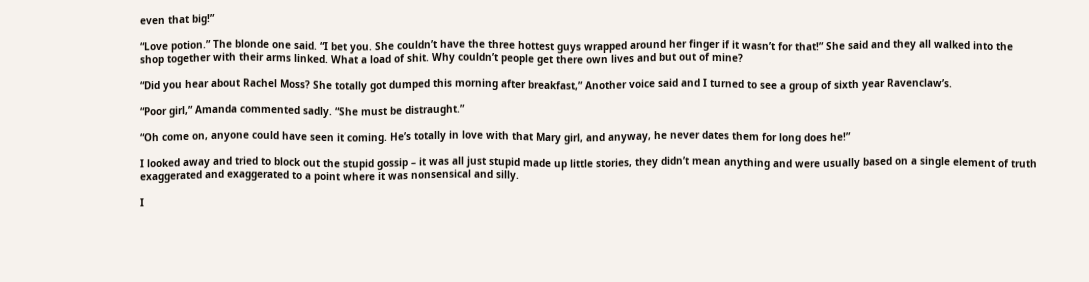even that big!”

“Love potion.” The blonde one said. “I bet you. She couldn’t have the three hottest guys wrapped around her finger if it wasn’t for that!” She said and they all walked into the shop together with their arms linked. What a load of shit. Why couldn’t people get there own lives and but out of mine?

“Did you hear about Rachel Moss? She totally got dumped this morning after breakfast,” Another voice said and I turned to see a group of sixth year Ravenclaw’s.

“Poor girl,” Amanda commented sadly. “She must be distraught.”

“Oh come on, anyone could have seen it coming. He’s totally in love with that Mary girl, and anyway, he never dates them for long does he!”

I looked away and tried to block out the stupid gossip – it was all just stupid made up little stories, they didn’t mean anything and were usually based on a single element of truth exaggerated and exaggerated to a point where it was nonsensical and silly.

I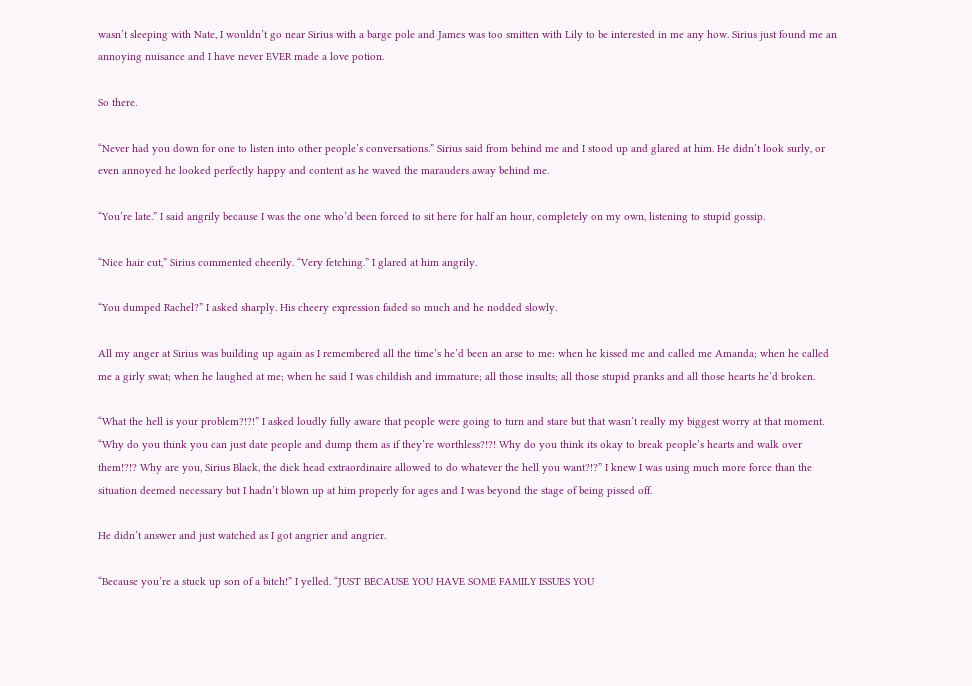wasn’t sleeping with Nate, I wouldn’t go near Sirius with a barge pole and James was too smitten with Lily to be interested in me any how. Sirius just found me an annoying nuisance and I have never EVER made a love potion.

So there.

“Never had you down for one to listen into other people’s conversations.” Sirius said from behind me and I stood up and glared at him. He didn’t look surly, or even annoyed he looked perfectly happy and content as he waved the marauders away behind me.

“You’re late.” I said angrily because I was the one who’d been forced to sit here for half an hour, completely on my own, listening to stupid gossip.

“Nice hair cut,” Sirius commented cheerily. “Very fetching.” I glared at him angrily.

“You dumped Rachel?” I asked sharply. His cheery expression faded so much and he nodded slowly.

All my anger at Sirius was building up again as I remembered all the time’s he’d been an arse to me: when he kissed me and called me Amanda; when he called me a girly swat; when he laughed at me; when he said I was childish and immature; all those insults; all those stupid pranks and all those hearts he’d broken.

“What the hell is your problem?!?!” I asked loudly fully aware that people were going to turn and stare but that wasn’t really my biggest worry at that moment. “Why do you think you can just date people and dump them as if they’re worthless?!?! Why do you think its okay to break people’s hearts and walk over them!?!? Why are you, Sirius Black, the dick head extraordinaire allowed to do whatever the hell you want?!?” I knew I was using much more force than the situation deemed necessary but I hadn’t blown up at him properly for ages and I was beyond the stage of being pissed off.

He didn’t answer and just watched as I got angrier and angrier.

“Because you’re a stuck up son of a bitch!” I yelled. “JUST BECAUSE YOU HAVE SOME FAMILY ISSUES YOU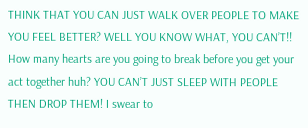THINK THAT YOU CAN JUST WALK OVER PEOPLE TO MAKE YOU FEEL BETTER? WELL YOU KNOW WHAT, YOU CAN’T!! How many hearts are you going to break before you get your act together huh? YOU CAN’T JUST SLEEP WITH PEOPLE THEN DROP THEM! I swear to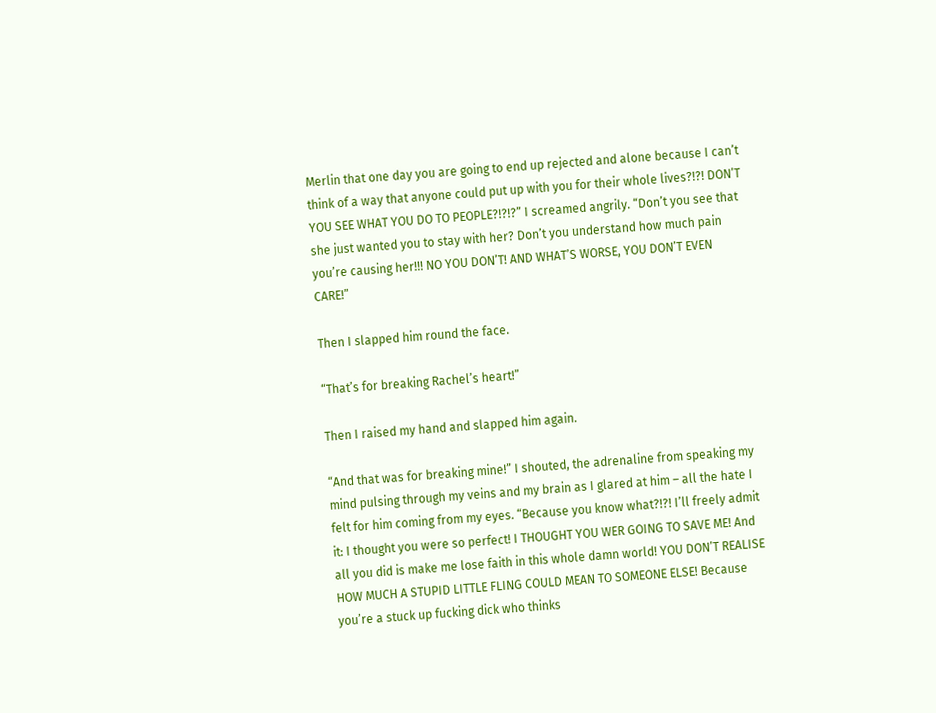Merlin that one day you are going to end up rejected and alone because I can’t think of a way that anyone could put up with you for their whole lives?!?! DON’T YOU SEE WHAT YOU DO TO PEOPLE?!?!?” I screamed angrily. “Don’t you see that she just wanted you to stay with her? Don’t you understand how much pain you’re causing her!!! NO YOU DON’T! AND WHAT’S WORSE, YOU DON’T EVEN CARE!”

Then I slapped him round the face.

“That’s for breaking Rachel’s heart!”

Then I raised my hand and slapped him again.

“And that was for breaking mine!” I shouted, the adrenaline from speaking my mind pulsing through my veins and my brain as I glared at him – all the hate I felt for him coming from my eyes. “Because you know what?!?! I’ll freely admit it: I thought you were so perfect! I THOUGHT YOU WER GOING TO SAVE ME! And all you did is make me lose faith in this whole damn world! YOU DON’T REALISE HOW MUCH A STUPID LITTLE FLING COULD MEAN TO SOMEONE ELSE! Because you’re a stuck up fucking dick who thinks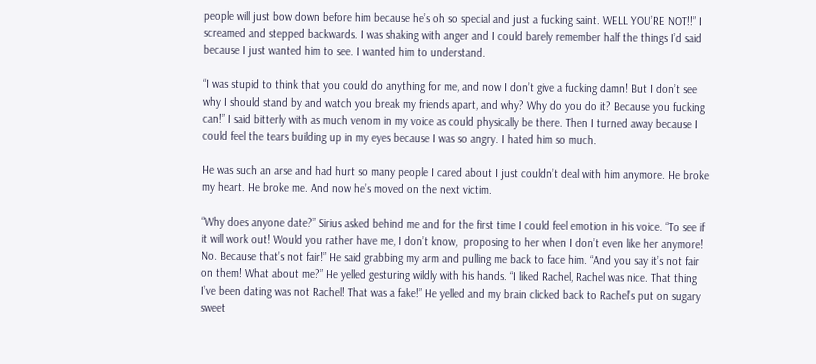people will just bow down before him because he’s oh so special and just a fucking saint. WELL YOU’RE NOT!!” I screamed and stepped backwards. I was shaking with anger and I could barely remember half the things I’d said because I just wanted him to see. I wanted him to understand.

“I was stupid to think that you could do anything for me, and now I don’t give a fucking damn! But I don’t see why I should stand by and watch you break my friends apart, and why? Why do you do it? Because you fucking can!” I said bitterly with as much venom in my voice as could physically be there. Then I turned away because I could feel the tears building up in my eyes because I was so angry. I hated him so much.

He was such an arse and had hurt so many people I cared about I just couldn’t deal with him anymore. He broke my heart. He broke me. And now he’s moved on the next victim.

“Why does anyone date?” Sirius asked behind me and for the first time I could feel emotion in his voice. “To see if it will work out! Would you rather have me, I don’t know,  proposing to her when I don’t even like her anymore! No. Because that’s not fair!” He said grabbing my arm and pulling me back to face him. “And you say it’s not fair on them! What about me?” He yelled gesturing wildly with his hands. “I liked Rachel, Rachel was nice. That thing I’ve been dating was not Rachel! That was a fake!” He yelled and my brain clicked back to Rachel’s put on sugary sweet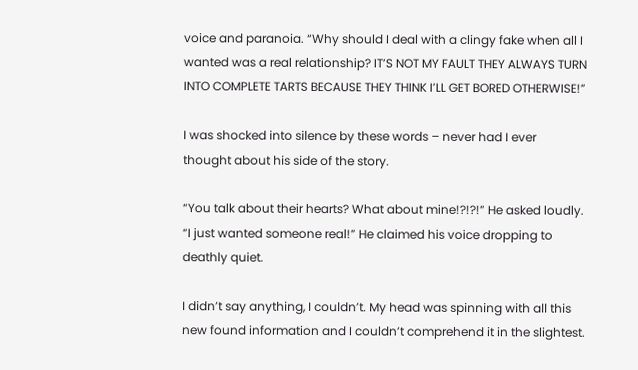voice and paranoia. “Why should I deal with a clingy fake when all I wanted was a real relationship? IT’S NOT MY FAULT THEY ALWAYS TURN INTO COMPLETE TARTS BECAUSE THEY THINK I’LL GET BORED OTHERWISE!”

I was shocked into silence by these words – never had I ever thought about his side of the story.

“You talk about their hearts? What about mine!?!?!” He asked loudly. “I just wanted someone real!” He claimed his voice dropping to deathly quiet.

I didn’t say anything, I couldn’t. My head was spinning with all this new found information and I couldn’t comprehend it in the slightest.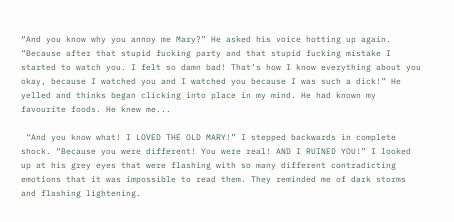“And you know why you annoy me Mary?” He asked his voice hotting up again. “Because after that stupid fucking party and that stupid fucking mistake I started to watch you. I felt so damn bad! That’s how I know everything about you okay, because I watched you and I watched you because I was such a dick!” He yelled and thinks began clicking into place in my mind. He had known my favourite foods. He knew me...

 “And you know what! I LOVED THE OLD MARY!” I stepped backwards in complete shock. “Because you were different! You were real! AND I RUINED YOU!” I looked up at his grey eyes that were flashing with so many different contradicting emotions that it was impossible to read them. They reminded me of dark storms and flashing lightening.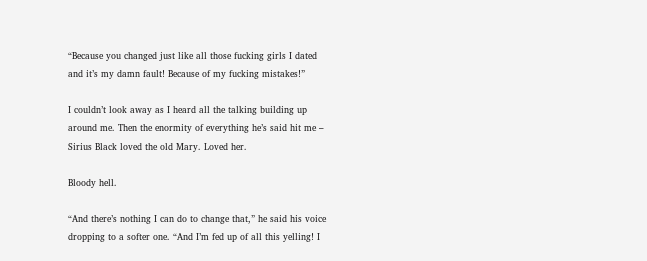“Because you changed just like all those fucking girls I dated and it’s my damn fault! Because of my fucking mistakes!”

I couldn’t look away as I heard all the talking building up around me. Then the enormity of everything he’s said hit me – Sirius Black loved the old Mary. Loved her.

Bloody hell.

“And there’s nothing I can do to change that,” he said his voice dropping to a softer one. “And I’m fed up of all this yelling! I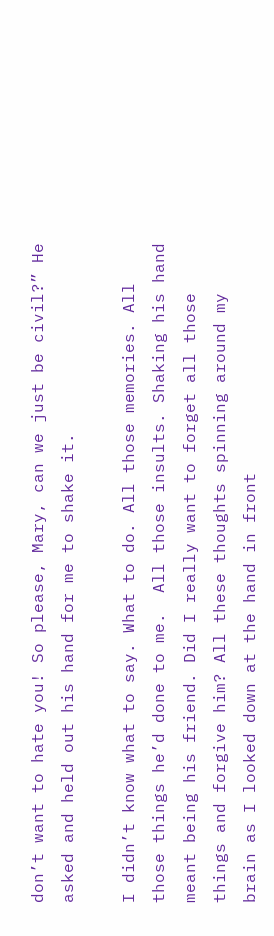don’t want to hate you! So please, Mary, can we just be civil?” He asked and held out his hand for me to shake it.

I didn’t know what to say. What to do. All those memories. All those things he’d done to me.  All those insults. Shaking his hand meant being his friend. Did I really want to forget all those things and forgive him? All these thoughts spinning around my brain as I looked down at the hand in front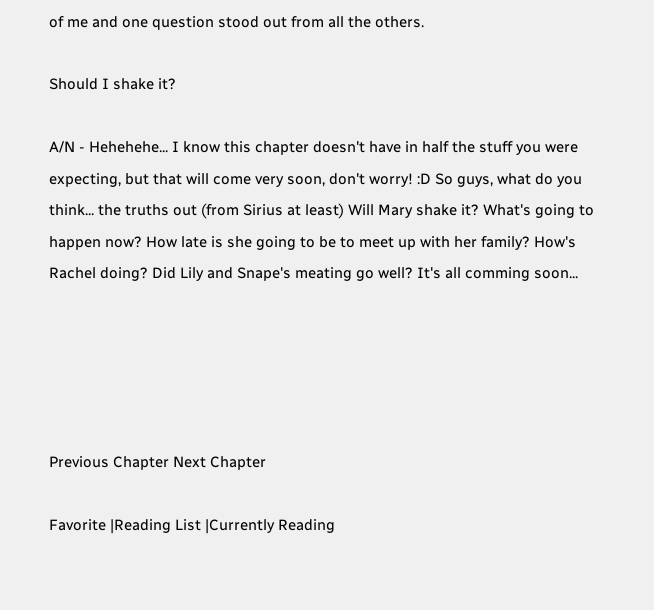of me and one question stood out from all the others.

Should I shake it?

A/N - Hehehehe... I know this chapter doesn't have in half the stuff you were expecting, but that will come very soon, don't worry! :D So guys, what do you think... the truths out (from Sirius at least) Will Mary shake it? What's going to happen now? How late is she going to be to meet up with her family? How's Rachel doing? Did Lily and Snape's meating go well? It's all comming soon...





Previous Chapter Next Chapter

Favorite |Reading List |Currently Reading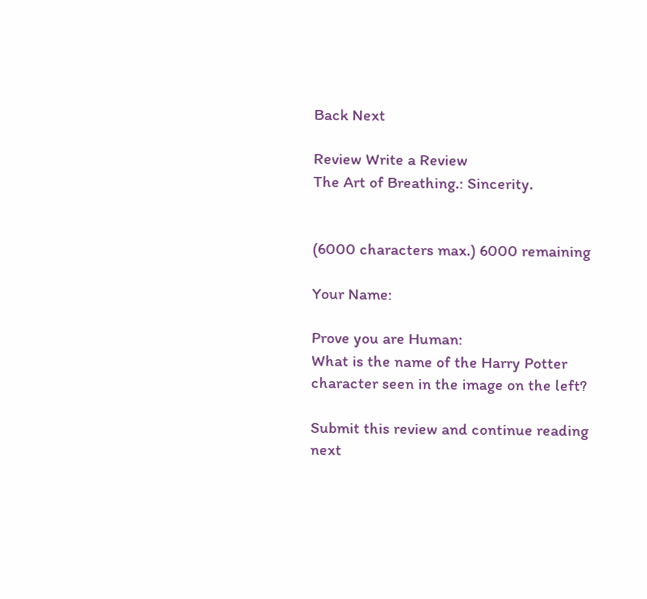Back Next

Review Write a Review
The Art of Breathing.: Sincerity.


(6000 characters max.) 6000 remaining

Your Name:

Prove you are Human:
What is the name of the Harry Potter character seen in the image on the left?

Submit this review and continue reading next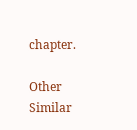chapter.

Other Similar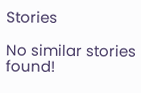Stories

No similar stories found!